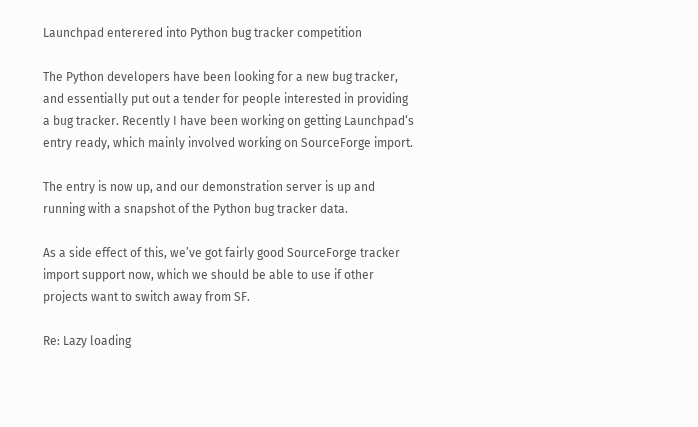Launchpad enterered into Python bug tracker competition

The Python developers have been looking for a new bug tracker, and essentially put out a tender for people interested in providing a bug tracker. Recently I have been working on getting Launchpad‘s entry ready, which mainly involved working on SourceForge import.

The entry is now up, and our demonstration server is up and running with a snapshot of the Python bug tracker data.

As a side effect of this, we’ve got fairly good SourceForge tracker import support now, which we should be able to use if other projects want to switch away from SF.

Re: Lazy loading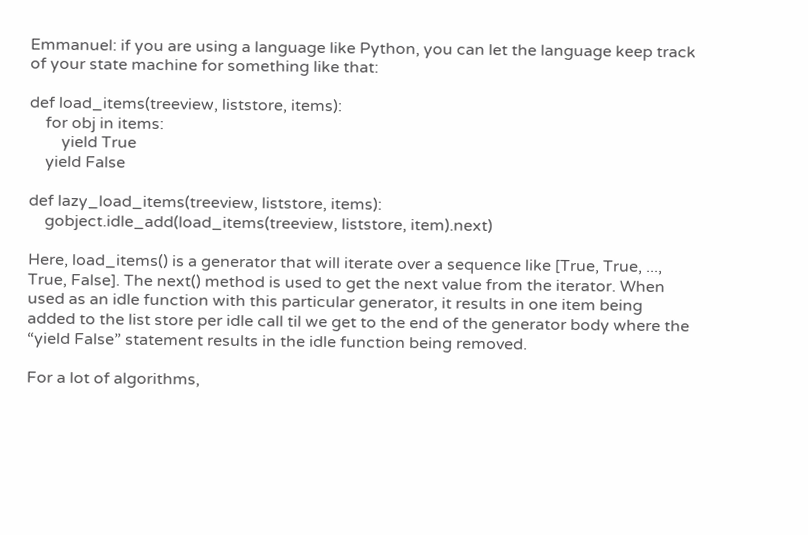Emmanuel: if you are using a language like Python, you can let the language keep track of your state machine for something like that:

def load_items(treeview, liststore, items):
    for obj in items:
        yield True
    yield False

def lazy_load_items(treeview, liststore, items):
    gobject.idle_add(load_items(treeview, liststore, item).next)

Here, load_items() is a generator that will iterate over a sequence like [True, True, ..., True, False]. The next() method is used to get the next value from the iterator. When used as an idle function with this particular generator, it results in one item being added to the list store per idle call til we get to the end of the generator body where the “yield False” statement results in the idle function being removed.

For a lot of algorithms,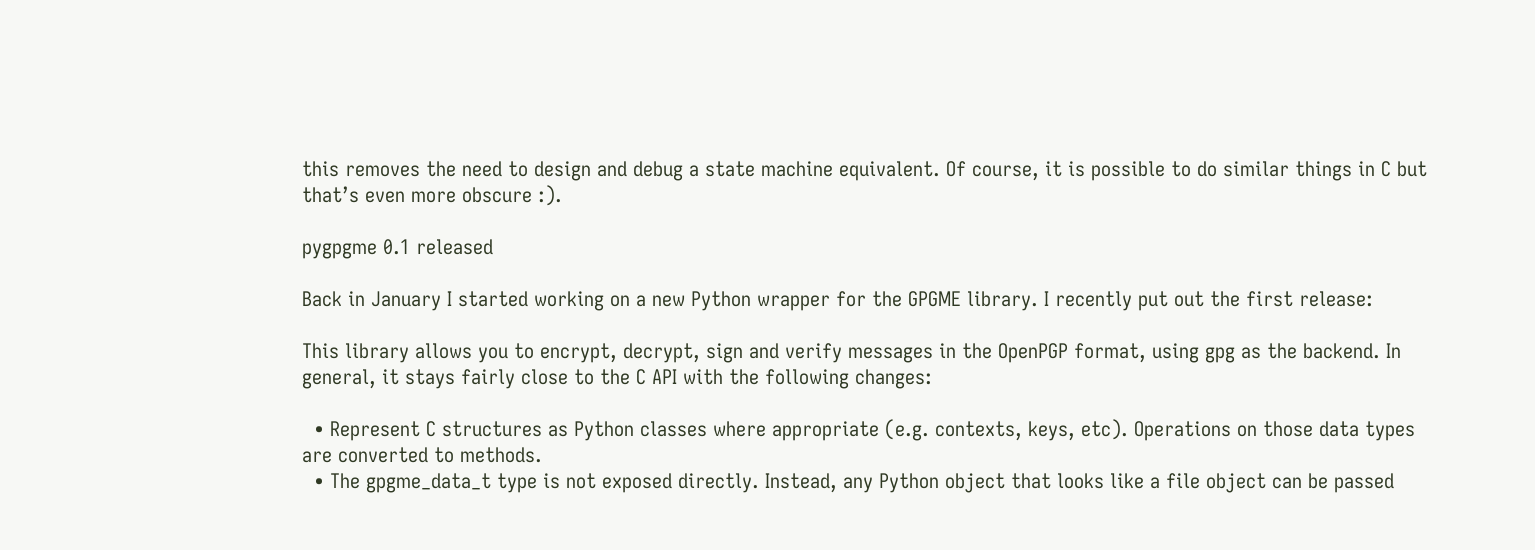this removes the need to design and debug a state machine equivalent. Of course, it is possible to do similar things in C but that’s even more obscure :).

pygpgme 0.1 released

Back in January I started working on a new Python wrapper for the GPGME library. I recently put out the first release:

This library allows you to encrypt, decrypt, sign and verify messages in the OpenPGP format, using gpg as the backend. In general, it stays fairly close to the C API with the following changes:

  • Represent C structures as Python classes where appropriate (e.g. contexts, keys, etc). Operations on those data types are converted to methods.
  • The gpgme_data_t type is not exposed directly. Instead, any Python object that looks like a file object can be passed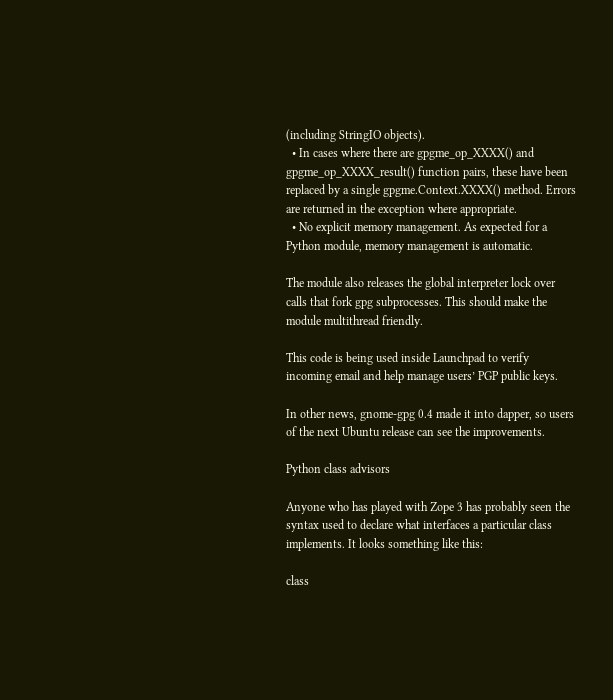(including StringIO objects).
  • In cases where there are gpgme_op_XXXX() and gpgme_op_XXXX_result() function pairs, these have been replaced by a single gpgme.Context.XXXX() method. Errors are returned in the exception where appropriate.
  • No explicit memory management. As expected for a Python module, memory management is automatic.

The module also releases the global interpreter lock over calls that fork gpg subprocesses. This should make the module multithread friendly.

This code is being used inside Launchpad to verify incoming email and help manage users’ PGP public keys.

In other news, gnome-gpg 0.4 made it into dapper, so users of the next Ubuntu release can see the improvements.

Python class advisors

Anyone who has played with Zope 3 has probably seen the syntax used to declare what interfaces a particular class implements. It looks something like this:

class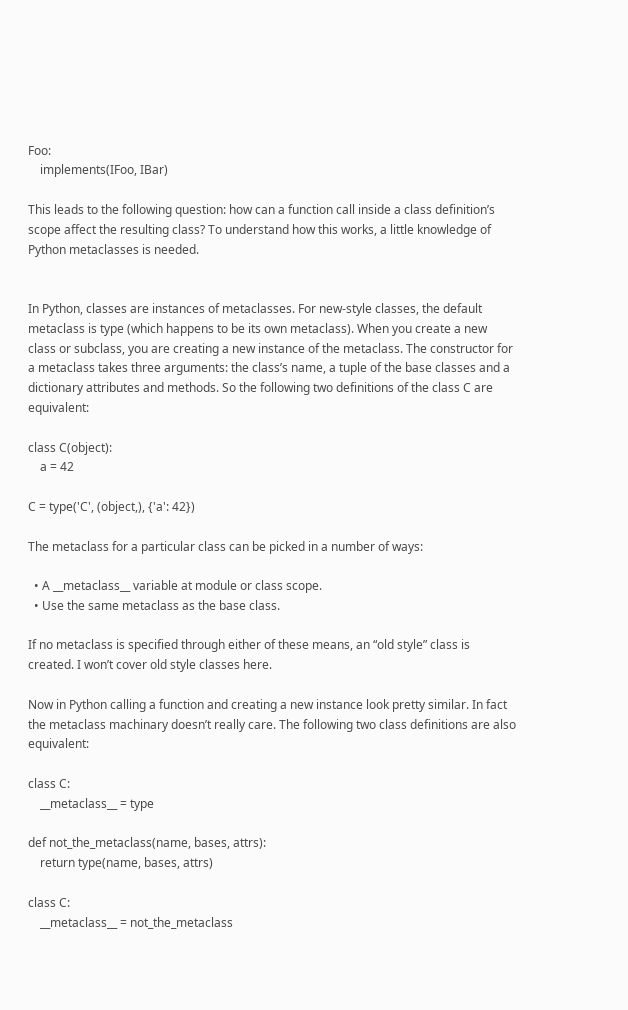Foo:
    implements(IFoo, IBar)

This leads to the following question: how can a function call inside a class definition’s scope affect the resulting class? To understand how this works, a little knowledge of Python metaclasses is needed.


In Python, classes are instances of metaclasses. For new-style classes, the default metaclass is type (which happens to be its own metaclass). When you create a new class or subclass, you are creating a new instance of the metaclass. The constructor for a metaclass takes three arguments: the class’s name, a tuple of the base classes and a dictionary attributes and methods. So the following two definitions of the class C are equivalent:

class C(object):
    a = 42

C = type('C', (object,), {'a': 42})

The metaclass for a particular class can be picked in a number of ways:

  • A __metaclass__ variable at module or class scope.
  • Use the same metaclass as the base class.

If no metaclass is specified through either of these means, an “old style” class is created. I won’t cover old style classes here.

Now in Python calling a function and creating a new instance look pretty similar. In fact the metaclass machinary doesn’t really care. The following two class definitions are also equivalent:

class C:
    __metaclass__ = type

def not_the_metaclass(name, bases, attrs):
    return type(name, bases, attrs)

class C:
    __metaclass__ = not_the_metaclass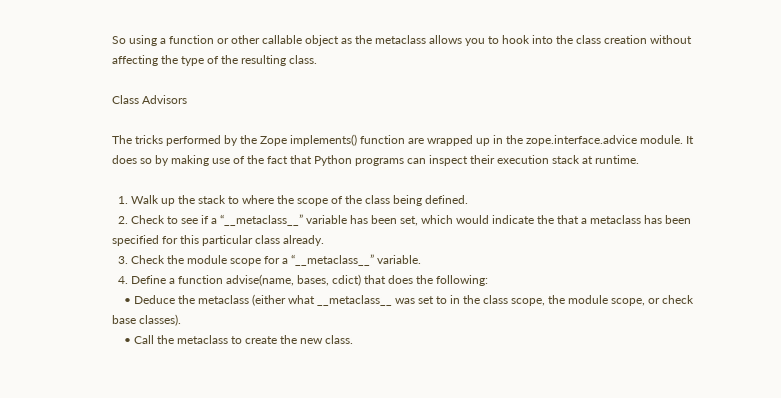So using a function or other callable object as the metaclass allows you to hook into the class creation without affecting the type of the resulting class.

Class Advisors

The tricks performed by the Zope implements() function are wrapped up in the zope.interface.advice module. It does so by making use of the fact that Python programs can inspect their execution stack at runtime.

  1. Walk up the stack to where the scope of the class being defined.
  2. Check to see if a “__metaclass__” variable has been set, which would indicate the that a metaclass has been specified for this particular class already.
  3. Check the module scope for a “__metaclass__” variable.
  4. Define a function advise(name, bases, cdict) that does the following:
    • Deduce the metaclass (either what __metaclass__ was set to in the class scope, the module scope, or check base classes).
    • Call the metaclass to create the new class.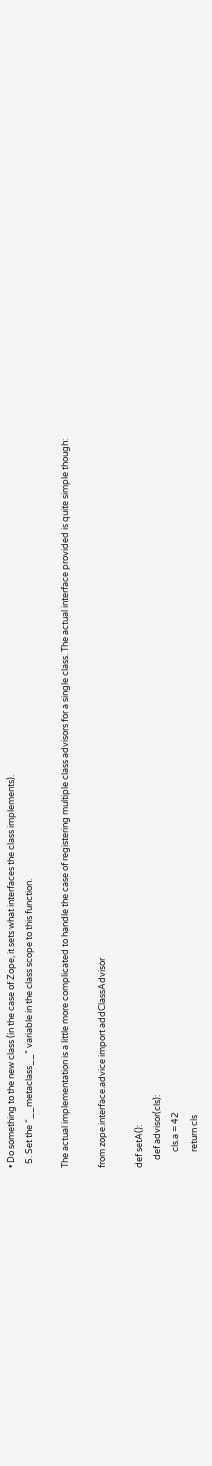• Do something to the new class (in the case of Zope, it sets what interfaces the class implements).
  5. Set the “__metaclass__” variable in the class scope to this function.

The actual implementation is a little more complicated to handle the case of registering multiple class advisors for a single class. The actual interface provided is quite simple though:

from zope.interface.advice import addClassAdvisor

def setA():
    def advisor(cls):
        cls.a = 42
        return cls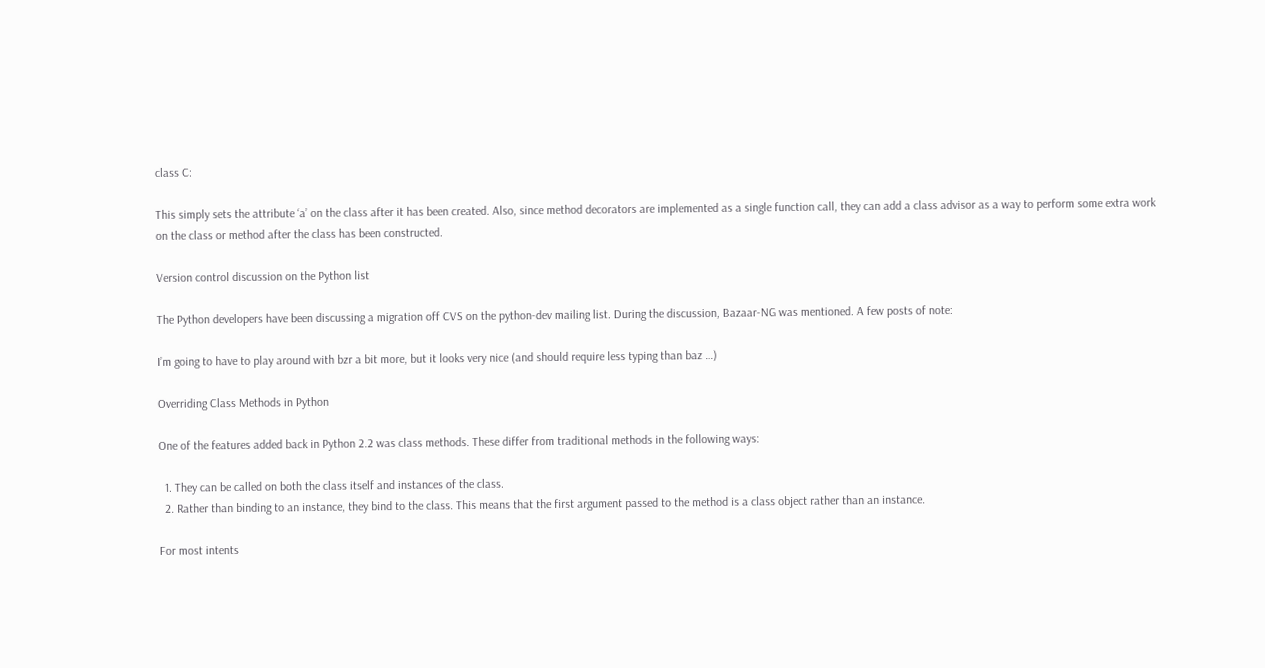class C:

This simply sets the attribute ‘a’ on the class after it has been created. Also, since method decorators are implemented as a single function call, they can add a class advisor as a way to perform some extra work on the class or method after the class has been constructed.

Version control discussion on the Python list

The Python developers have been discussing a migration off CVS on the python-dev mailing list. During the discussion, Bazaar-NG was mentioned. A few posts of note:

I’m going to have to play around with bzr a bit more, but it looks very nice (and should require less typing than baz …)

Overriding Class Methods in Python

One of the features added back in Python 2.2 was class methods. These differ from traditional methods in the following ways:

  1. They can be called on both the class itself and instances of the class.
  2. Rather than binding to an instance, they bind to the class. This means that the first argument passed to the method is a class object rather than an instance.

For most intents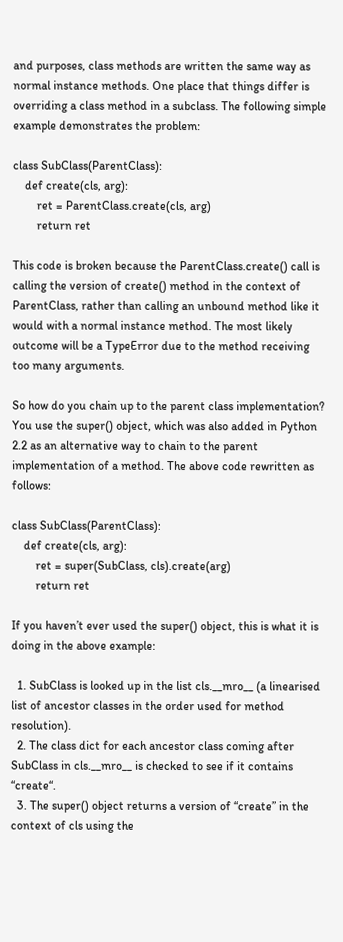and purposes, class methods are written the same way as normal instance methods. One place that things differ is overriding a class method in a subclass. The following simple example demonstrates the problem:

class SubClass(ParentClass):
    def create(cls, arg):
        ret = ParentClass.create(cls, arg)
        return ret

This code is broken because the ParentClass.create() call is calling the version of create() method in the context of ParentClass, rather than calling an unbound method like it would with a normal instance method. The most likely outcome will be a TypeError due to the method receiving too many arguments.

So how do you chain up to the parent class implementation? You use the super() object, which was also added in Python 2.2 as an alternative way to chain to the parent implementation of a method. The above code rewritten as follows:

class SubClass(ParentClass):
    def create(cls, arg):
        ret = super(SubClass, cls).create(arg)
        return ret

If you haven’t ever used the super() object, this is what it is doing in the above example:

  1. SubClass is looked up in the list cls.__mro__ (a linearised list of ancestor classes in the order used for method resolution).
  2. The class dict for each ancestor class coming after SubClass in cls.__mro__ is checked to see if it contains “create“.
  3. The super() object returns a version of “create” in the context of cls using the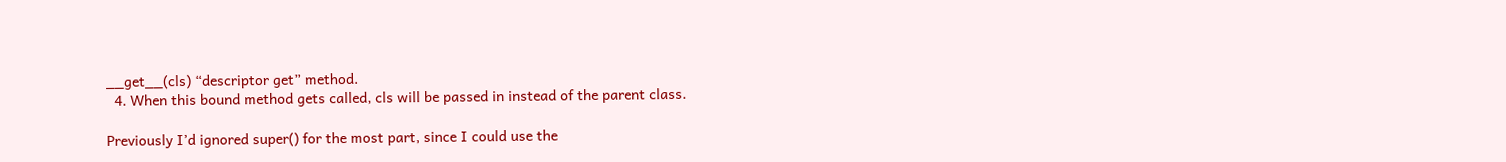__get__(cls) “descriptor get” method.
  4. When this bound method gets called, cls will be passed in instead of the parent class.

Previously I’d ignored super() for the most part, since I could use the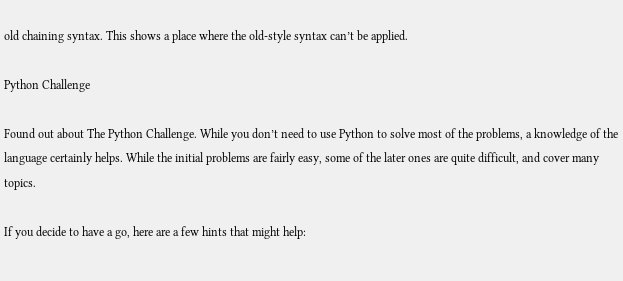old chaining syntax. This shows a place where the old-style syntax can’t be applied.

Python Challenge

Found out about The Python Challenge. While you don’t need to use Python to solve most of the problems, a knowledge of the language certainly helps. While the initial problems are fairly easy, some of the later ones are quite difficult, and cover many topics.

If you decide to have a go, here are a few hints that might help: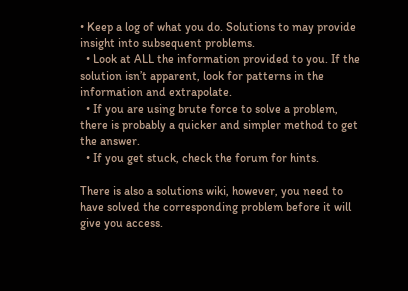• Keep a log of what you do. Solutions to may provide insight into subsequent problems.
  • Look at ALL the information provided to you. If the solution isn’t apparent, look for patterns in the information and extrapolate.
  • If you are using brute force to solve a problem, there is probably a quicker and simpler method to get the answer.
  • If you get stuck, check the forum for hints.

There is also a solutions wiki, however, you need to have solved the corresponding problem before it will give you access.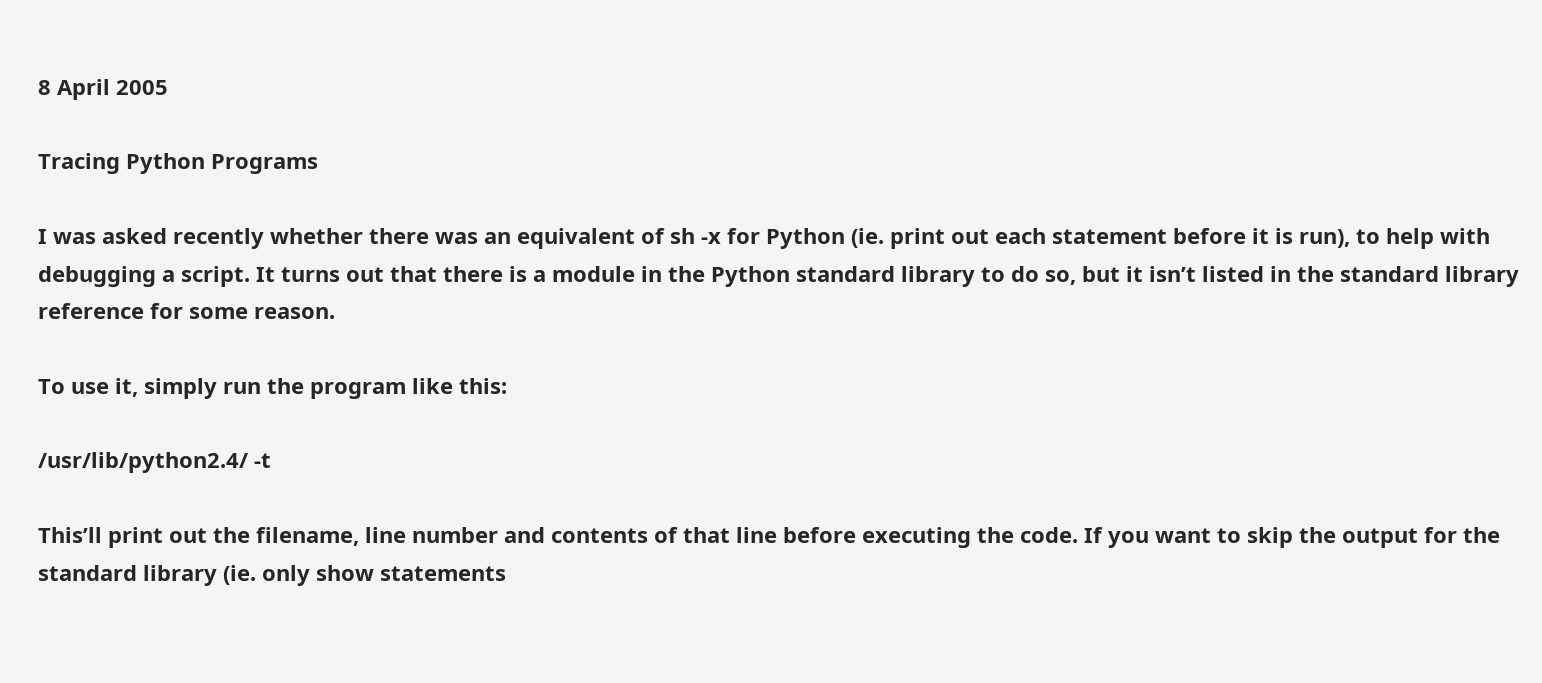8 April 2005

Tracing Python Programs

I was asked recently whether there was an equivalent of sh -x for Python (ie. print out each statement before it is run), to help with debugging a script. It turns out that there is a module in the Python standard library to do so, but it isn’t listed in the standard library reference for some reason.

To use it, simply run the program like this:

/usr/lib/python2.4/ -t

This’ll print out the filename, line number and contents of that line before executing the code. If you want to skip the output for the standard library (ie. only show statements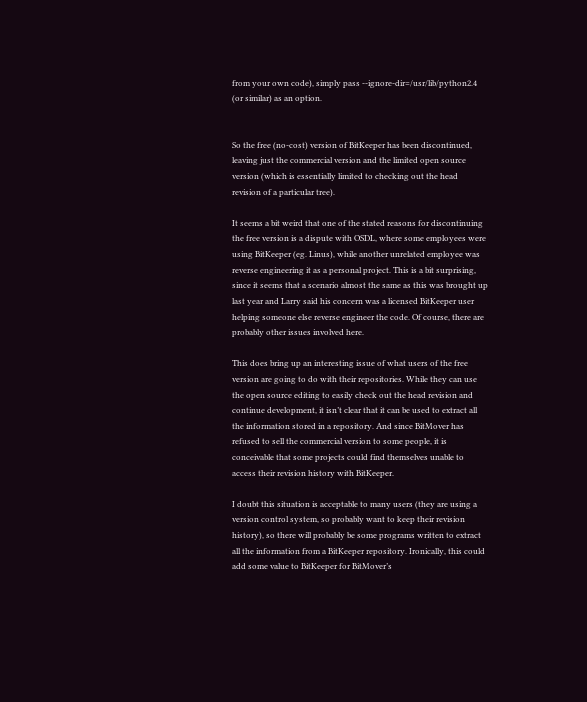from your own code), simply pass --ignore-dir=/usr/lib/python2.4 (or similar) as an option.


So the free (no-cost) version of BitKeeper has been discontinued, leaving just the commercial version and the limited open source version (which is essentially limited to checking out the head revision of a particular tree).

It seems a bit weird that one of the stated reasons for discontinuing the free version is a dispute with OSDL, where some employees were using BitKeeper (eg. Linus), while another unrelated employee was reverse engineering it as a personal project. This is a bit surprising, since it seems that a scenario almost the same as this was brought up last year and Larry said his concern was a licensed BitKeeper user helping someone else reverse engineer the code. Of course, there are probably other issues involved here.

This does bring up an interesting issue of what users of the free version are going to do with their repositories. While they can use the open source editing to easily check out the head revision and continue development, it isn’t clear that it can be used to extract all the information stored in a repository. And since BitMover has refused to sell the commercial version to some people, it is conceivable that some projects could find themselves unable to access their revision history with BitKeeper.

I doubt this situation is acceptable to many users (they are using a version control system, so probably want to keep their revision history), so there will probably be some programs written to extract all the information from a BitKeeper repository. Ironically, this could add some value to BitKeeper for BitMover’s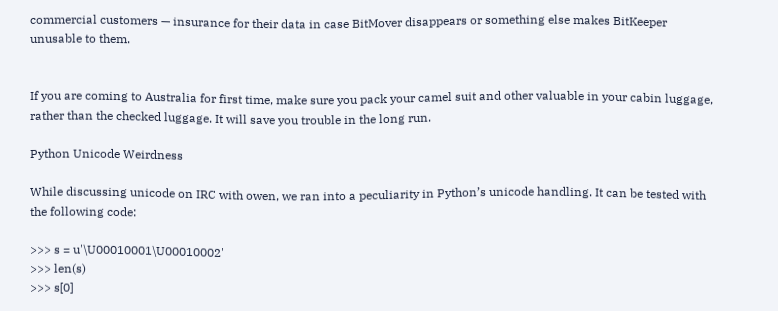commercial customers — insurance for their data in case BitMover disappears or something else makes BitKeeper unusable to them.


If you are coming to Australia for first time, make sure you pack your camel suit and other valuable in your cabin luggage, rather than the checked luggage. It will save you trouble in the long run.

Python Unicode Weirdness

While discussing unicode on IRC with owen, we ran into a peculiarity in Python’s unicode handling. It can be tested with the following code:

>>> s = u'\U00010001\U00010002'
>>> len(s)
>>> s[0]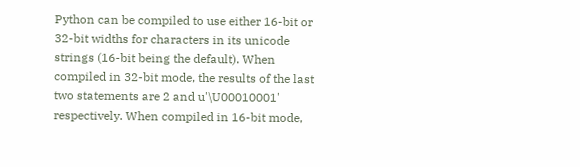Python can be compiled to use either 16-bit or 32-bit widths for characters in its unicode strings (16-bit being the default). When compiled in 32-bit mode, the results of the last two statements are 2 and u'\U00010001' respectively. When compiled in 16-bit mode,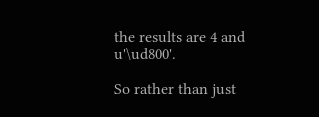the results are 4 and u'\ud800'.

So rather than just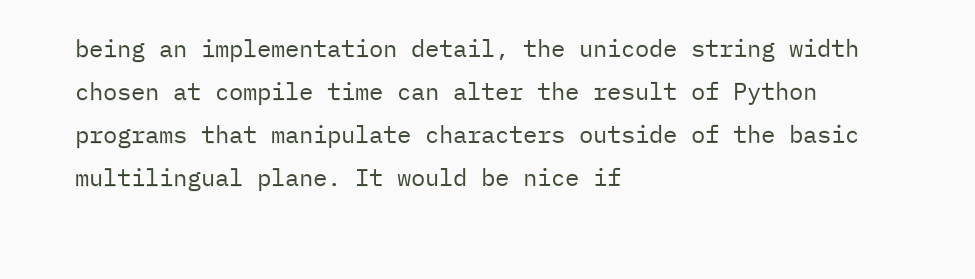being an implementation detail, the unicode string width chosen at compile time can alter the result of Python programs that manipulate characters outside of the basic multilingual plane. It would be nice if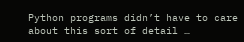Python programs didn’t have to care about this sort of detail …